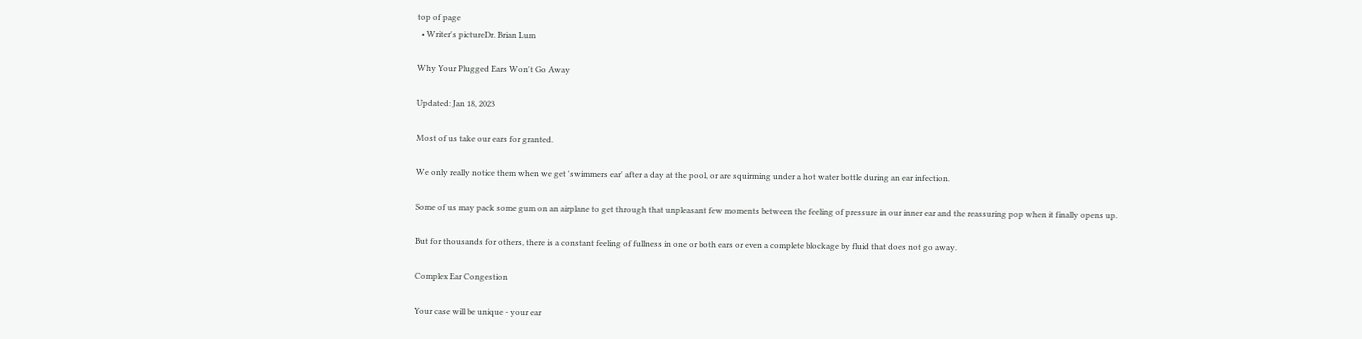top of page
  • Writer's pictureDr. Brian Lum

Why Your Plugged Ears Won't Go Away

Updated: Jan 18, 2023

Most of us take our ears for granted.

We only really notice them when we get 'swimmers ear' after a day at the pool, or are squirming under a hot water bottle during an ear infection.

Some of us may pack some gum on an airplane to get through that unpleasant few moments between the feeling of pressure in our inner ear and the reassuring pop when it finally opens up.

But for thousands for others, there is a constant feeling of fullness in one or both ears or even a complete blockage by fluid that does not go away.

Complex Ear Congestion

Your case will be unique - your ear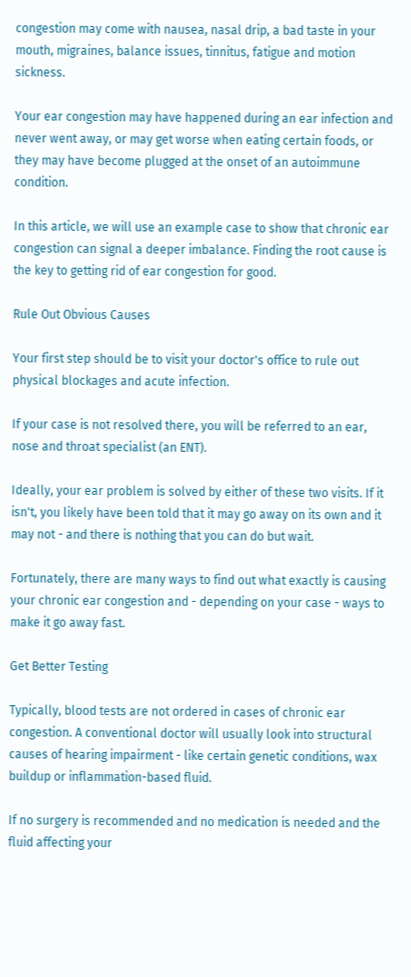congestion may come with nausea, nasal drip, a bad taste in your mouth, migraines, balance issues, tinnitus, fatigue and motion sickness.

Your ear congestion may have happened during an ear infection and never went away, or may get worse when eating certain foods, or they may have become plugged at the onset of an autoimmune condition.

In this article, we will use an example case to show that chronic ear congestion can signal a deeper imbalance. Finding the root cause is the key to getting rid of ear congestion for good.

Rule Out Obvious Causes

Your first step should be to visit your doctor's office to rule out physical blockages and acute infection.

If your case is not resolved there, you will be referred to an ear, nose and throat specialist (an ENT).

Ideally, your ear problem is solved by either of these two visits. If it isn't, you likely have been told that it may go away on its own and it may not - and there is nothing that you can do but wait.

Fortunately, there are many ways to find out what exactly is causing your chronic ear congestion and - depending on your case - ways to make it go away fast.

Get Better Testing

Typically, blood tests are not ordered in cases of chronic ear congestion. A conventional doctor will usually look into structural causes of hearing impairment - like certain genetic conditions, wax buildup or inflammation-based fluid.

If no surgery is recommended and no medication is needed and the fluid affecting your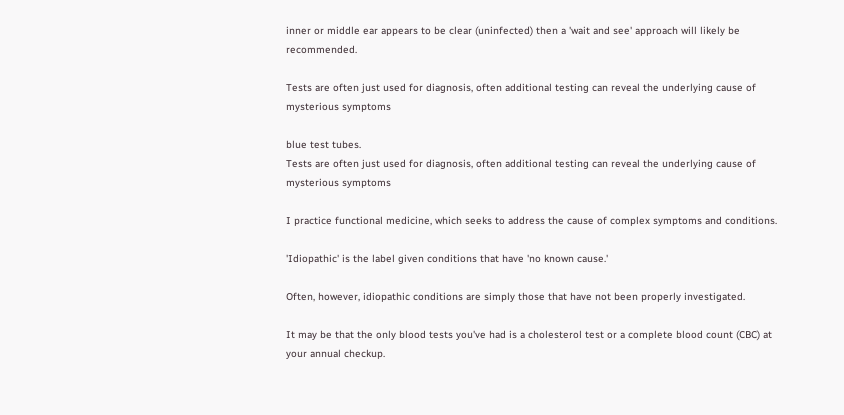inner or middle ear appears to be clear (uninfected) then a 'wait and see' approach will likely be recommended.

Tests are often just used for diagnosis, often additional testing can reveal the underlying cause of mysterious symptoms

blue test tubes.
Tests are often just used for diagnosis, often additional testing can reveal the underlying cause of mysterious symptoms

I practice functional medicine, which seeks to address the cause of complex symptoms and conditions.

'Idiopathic' is the label given conditions that have 'no known cause.'

Often, however, idiopathic conditions are simply those that have not been properly investigated.

It may be that the only blood tests you've had is a cholesterol test or a complete blood count (CBC) at your annual checkup.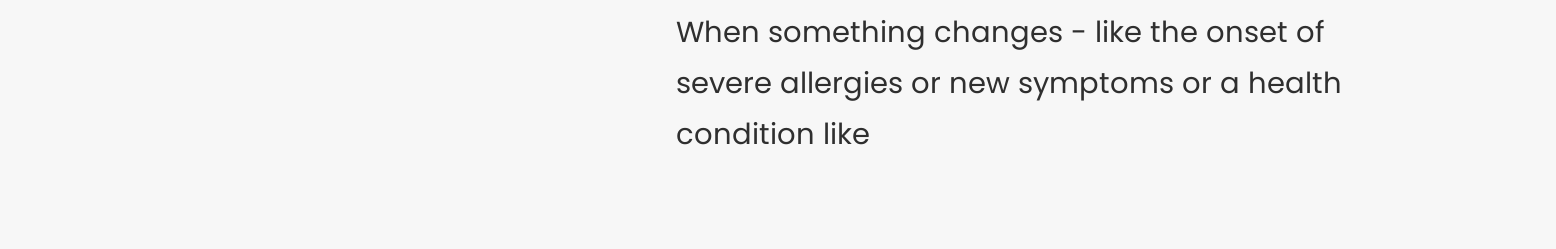When something changes - like the onset of severe allergies or new symptoms or a health condition like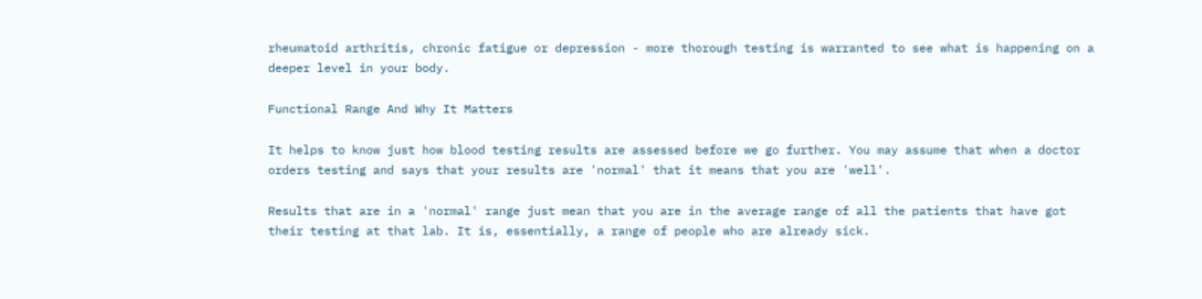rheumatoid arthritis, chronic fatigue or depression - more thorough testing is warranted to see what is happening on a deeper level in your body.

Functional Range And Why It Matters

It helps to know just how blood testing results are assessed before we go further. You may assume that when a doctor orders testing and says that your results are 'normal' that it means that you are 'well'.

Results that are in a 'normal' range just mean that you are in the average range of all the patients that have got their testing at that lab. It is, essentially, a range of people who are already sick.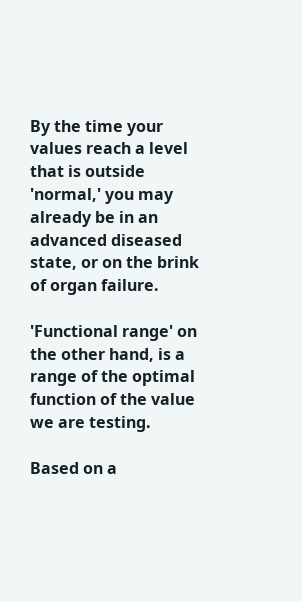By the time your values reach a level that is outside 'normal,' you may already be in an advanced diseased state, or on the brink of organ failure.

'Functional range' on the other hand, is a range of the optimal function of the value we are testing.

Based on a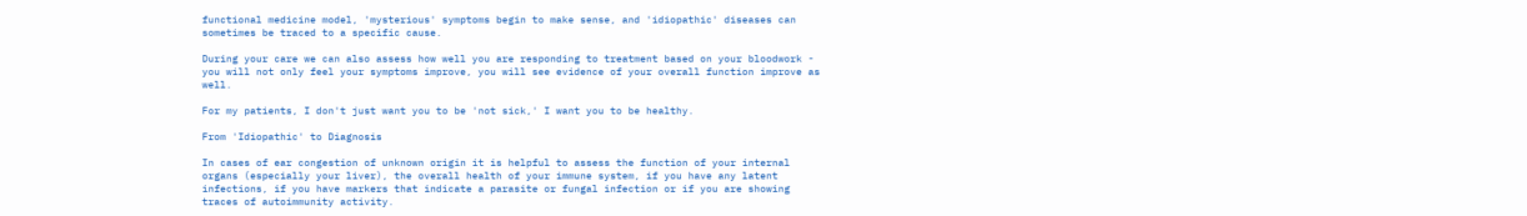functional medicine model, 'mysterious' symptoms begin to make sense, and 'idiopathic' diseases can sometimes be traced to a specific cause.

During your care we can also assess how well you are responding to treatment based on your bloodwork - you will not only feel your symptoms improve, you will see evidence of your overall function improve as well.

For my patients, I don't just want you to be 'not sick,' I want you to be healthy.

From 'Idiopathic' to Diagnosis

In cases of ear congestion of unknown origin it is helpful to assess the function of your internal organs (especially your liver), the overall health of your immune system, if you have any latent infections, if you have markers that indicate a parasite or fungal infection or if you are showing traces of autoimmunity activity.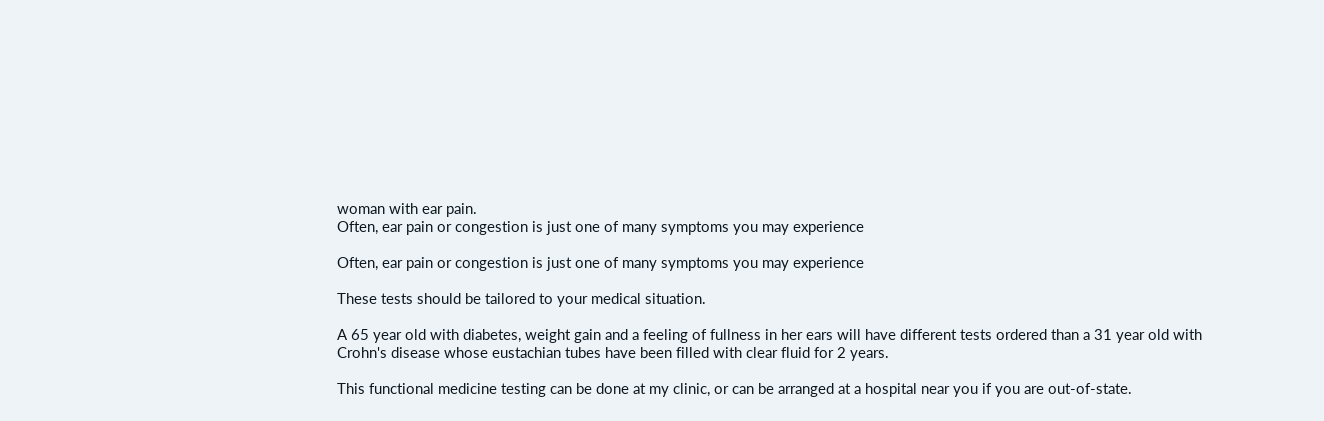woman with ear pain.
Often, ear pain or congestion is just one of many symptoms you may experience

Often, ear pain or congestion is just one of many symptoms you may experience

These tests should be tailored to your medical situation.

A 65 year old with diabetes, weight gain and a feeling of fullness in her ears will have different tests ordered than a 31 year old with Crohn's disease whose eustachian tubes have been filled with clear fluid for 2 years.

This functional medicine testing can be done at my clinic, or can be arranged at a hospital near you if you are out-of-state.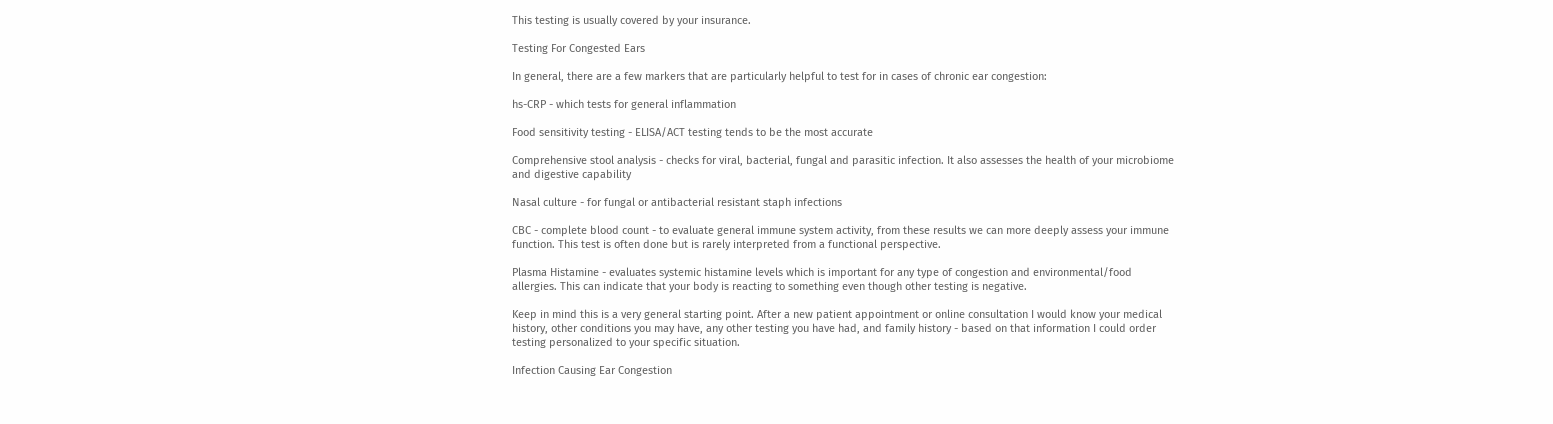This testing is usually covered by your insurance.

Testing For Congested Ears

In general, there are a few markers that are particularly helpful to test for in cases of chronic ear congestion:

hs-CRP - which tests for general inflammation

Food sensitivity testing - ELISA/ACT testing tends to be the most accurate

Comprehensive stool analysis - checks for viral, bacterial, fungal and parasitic infection. It also assesses the health of your microbiome and digestive capability

Nasal culture - for fungal or antibacterial resistant staph infections

CBC - complete blood count - to evaluate general immune system activity, from these results we can more deeply assess your immune function. This test is often done but is rarely interpreted from a functional perspective.

Plasma Histamine - evaluates systemic histamine levels which is important for any type of congestion and environmental/food allergies. This can indicate that your body is reacting to something even though other testing is negative.

Keep in mind this is a very general starting point. After a new patient appointment or online consultation I would know your medical history, other conditions you may have, any other testing you have had, and family history - based on that information I could order testing personalized to your specific situation.

Infection Causing Ear Congestion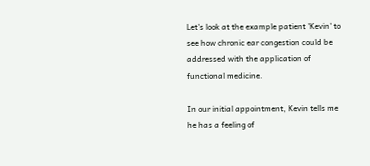Let's look at the example patient 'Kevin' to see how chronic ear congestion could be addressed with the application of functional medicine.

In our initial appointment, Kevin tells me he has a feeling of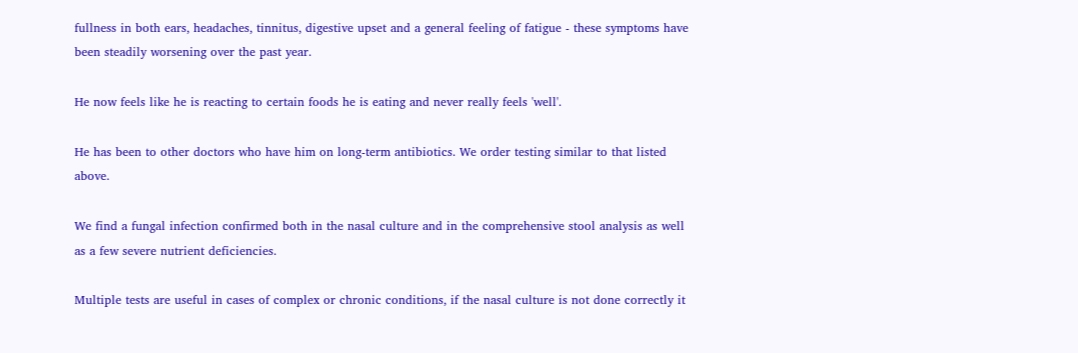fullness in both ears, headaches, tinnitus, digestive upset and a general feeling of fatigue - these symptoms have been steadily worsening over the past year.

He now feels like he is reacting to certain foods he is eating and never really feels 'well'.

He has been to other doctors who have him on long-term antibiotics. We order testing similar to that listed above.

We find a fungal infection confirmed both in the nasal culture and in the comprehensive stool analysis as well as a few severe nutrient deficiencies.

Multiple tests are useful in cases of complex or chronic conditions, if the nasal culture is not done correctly it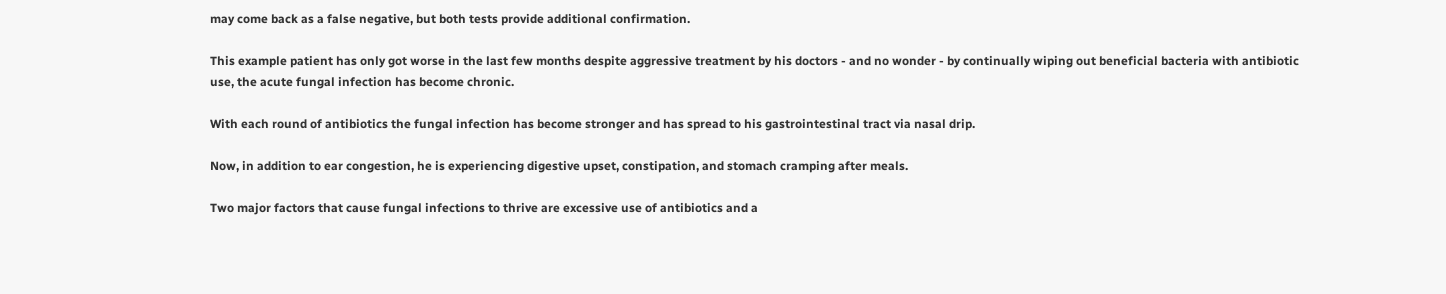may come back as a false negative, but both tests provide additional confirmation.

This example patient has only got worse in the last few months despite aggressive treatment by his doctors - and no wonder - by continually wiping out beneficial bacteria with antibiotic use, the acute fungal infection has become chronic.

With each round of antibiotics the fungal infection has become stronger and has spread to his gastrointestinal tract via nasal drip.

Now, in addition to ear congestion, he is experiencing digestive upset, constipation, and stomach cramping after meals.

Two major factors that cause fungal infections to thrive are excessive use of antibiotics and a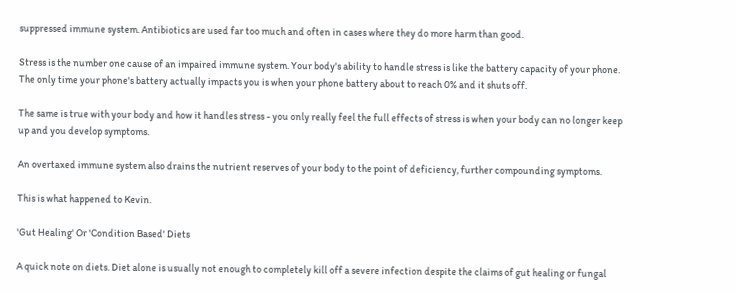suppressed immune system. Antibiotics are used far too much and often in cases where they do more harm than good.

Stress is the number one cause of an impaired immune system. Your body's ability to handle stress is like the battery capacity of your phone. The only time your phone's battery actually impacts you is when your phone battery about to reach 0% and it shuts off.

The same is true with your body and how it handles stress - you only really feel the full effects of stress is when your body can no longer keep up and you develop symptoms.

An overtaxed immune system also drains the nutrient reserves of your body to the point of deficiency, further compounding symptoms.

This is what happened to Kevin.

'Gut Healing' Or 'Condition Based' Diets

A quick note on diets. Diet alone is usually not enough to completely kill off a severe infection despite the claims of gut healing or fungal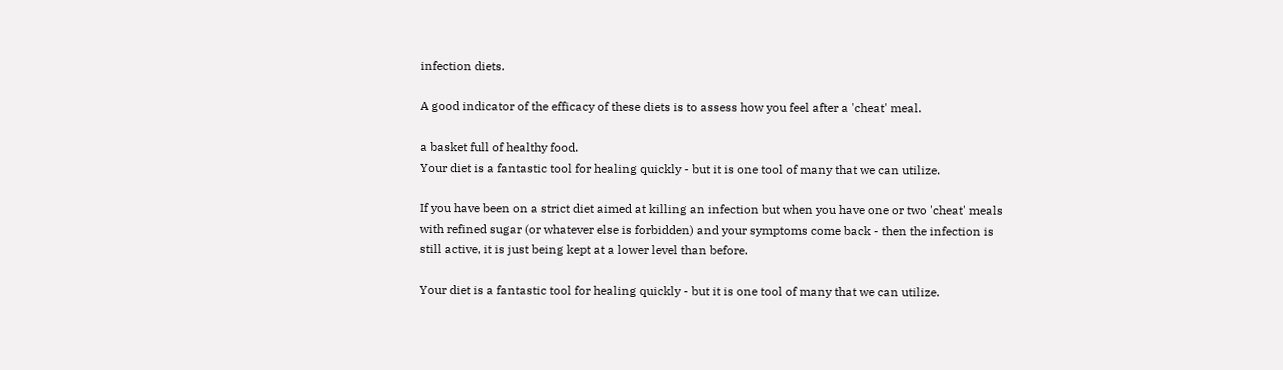infection diets.

A good indicator of the efficacy of these diets is to assess how you feel after a 'cheat' meal.

a basket full of healthy food.
Your diet is a fantastic tool for healing quickly - but it is one tool of many that we can utilize.

If you have been on a strict diet aimed at killing an infection but when you have one or two 'cheat' meals with refined sugar (or whatever else is forbidden) and your symptoms come back - then the infection is still active, it is just being kept at a lower level than before.

Your diet is a fantastic tool for healing quickly - but it is one tool of many that we can utilize.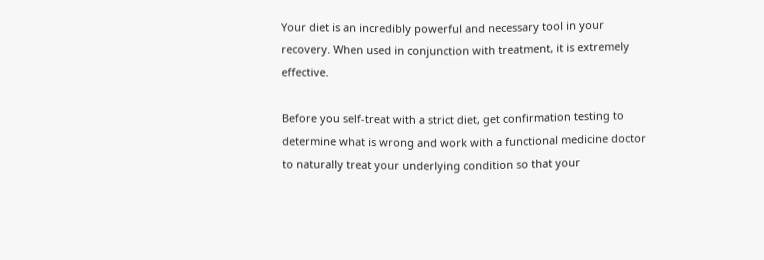Your diet is an incredibly powerful and necessary tool in your recovery. When used in conjunction with treatment, it is extremely effective.

Before you self-treat with a strict diet, get confirmation testing to determine what is wrong and work with a functional medicine doctor to naturally treat your underlying condition so that your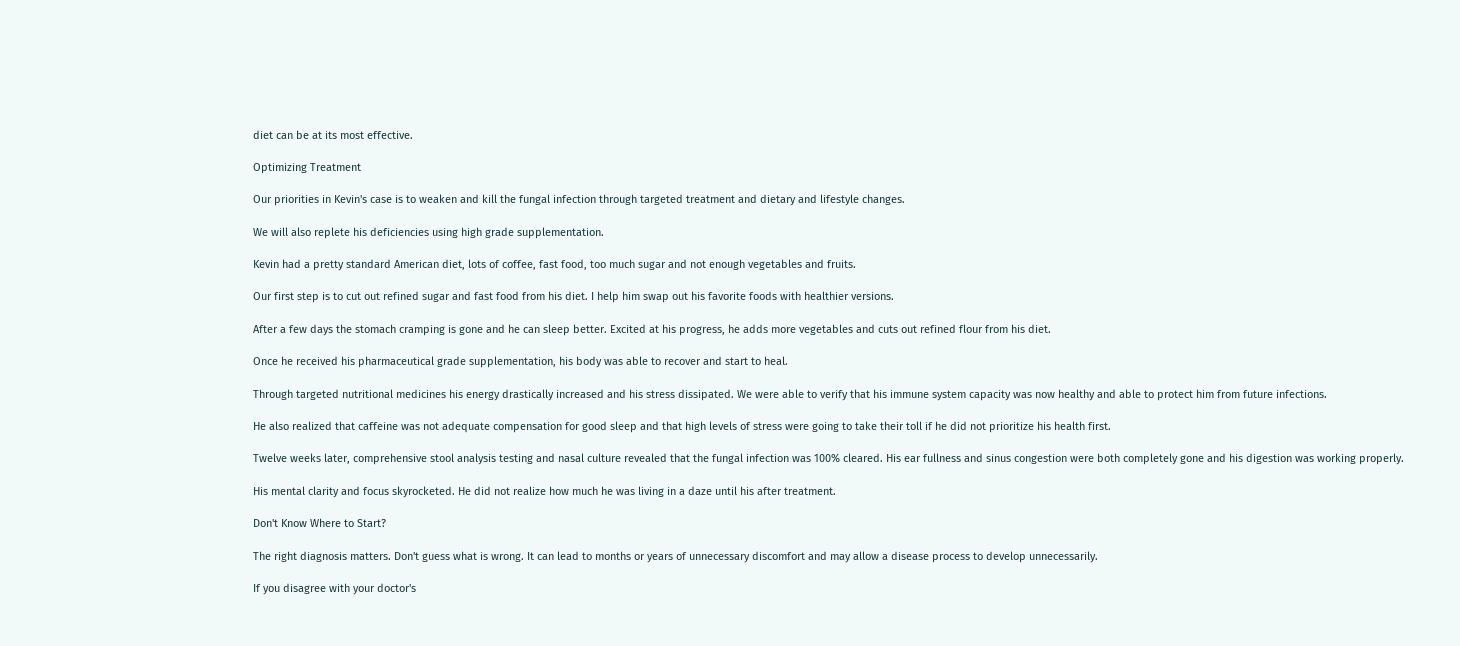diet can be at its most effective.

Optimizing Treatment

Our priorities in Kevin's case is to weaken and kill the fungal infection through targeted treatment and dietary and lifestyle changes.

We will also replete his deficiencies using high grade supplementation.

Kevin had a pretty standard American diet, lots of coffee, fast food, too much sugar and not enough vegetables and fruits.

Our first step is to cut out refined sugar and fast food from his diet. I help him swap out his favorite foods with healthier versions.

After a few days the stomach cramping is gone and he can sleep better. Excited at his progress, he adds more vegetables and cuts out refined flour from his diet.

Once he received his pharmaceutical grade supplementation, his body was able to recover and start to heal.

Through targeted nutritional medicines his energy drastically increased and his stress dissipated. We were able to verify that his immune system capacity was now healthy and able to protect him from future infections.

He also realized that caffeine was not adequate compensation for good sleep and that high levels of stress were going to take their toll if he did not prioritize his health first.

Twelve weeks later, comprehensive stool analysis testing and nasal culture revealed that the fungal infection was 100% cleared. His ear fullness and sinus congestion were both completely gone and his digestion was working properly.

His mental clarity and focus skyrocketed. He did not realize how much he was living in a daze until his after treatment.

Don't Know Where to Start?

The right diagnosis matters. Don't guess what is wrong. It can lead to months or years of unnecessary discomfort and may allow a disease process to develop unnecessarily.

If you disagree with your doctor's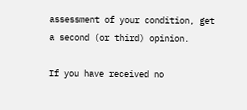assessment of your condition, get a second (or third) opinion.

If you have received no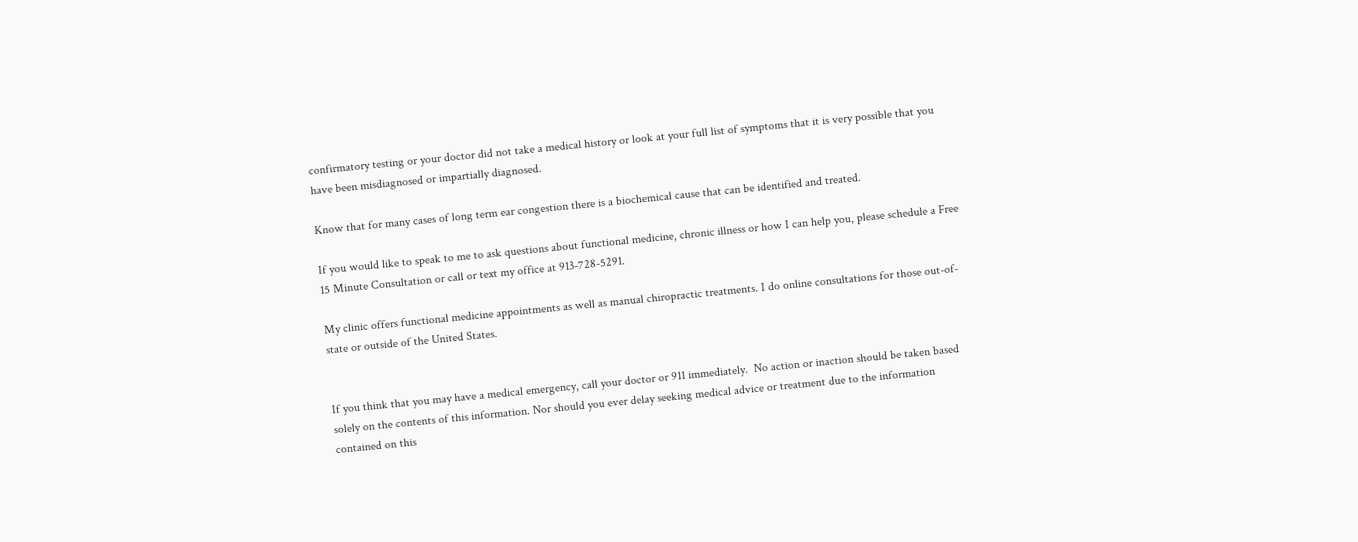confirmatory testing or your doctor did not take a medical history or look at your full list of symptoms that it is very possible that you have been misdiagnosed or impartially diagnosed.

Know that for many cases of long term ear congestion there is a biochemical cause that can be identified and treated.

If you would like to speak to me to ask questions about functional medicine, chronic illness or how I can help you, please schedule a Free 15 Minute Consultation or call or text my office at 913-728-5291.

My clinic offers functional medicine appointments as well as manual chiropractic treatments. I do online consultations for those out-of-state or outside of the United States.


If you think that you may have a medical emergency, call your doctor or 911 immediately.  No action or inaction should be taken based solely on the contents of this information. Nor should you ever delay seeking medical advice or treatment due to the information contained on this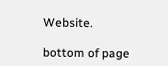Website.

bottom of page